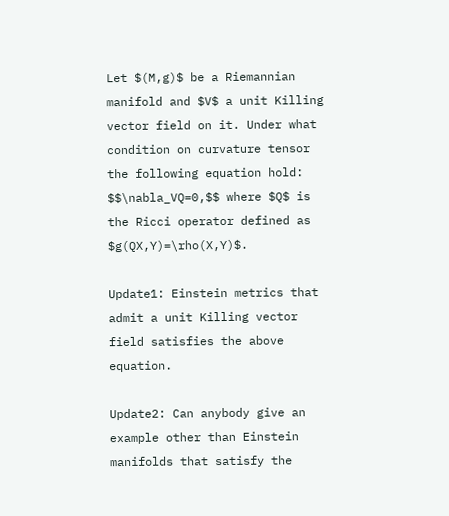Let $(M,g)$ be a Riemannian manifold and $V$ a unit Killing vector field on it. Under what condition on curvature tensor the following equation hold: $$\nabla_VQ=0,$$ where $Q$ is the Ricci operator defined as $g(QX,Y)=\rho(X,Y)$.

Update1: Einstein metrics that admit a unit Killing vector field satisfies the above equation.

Update2: Can anybody give an example other than Einstein manifolds that satisfy the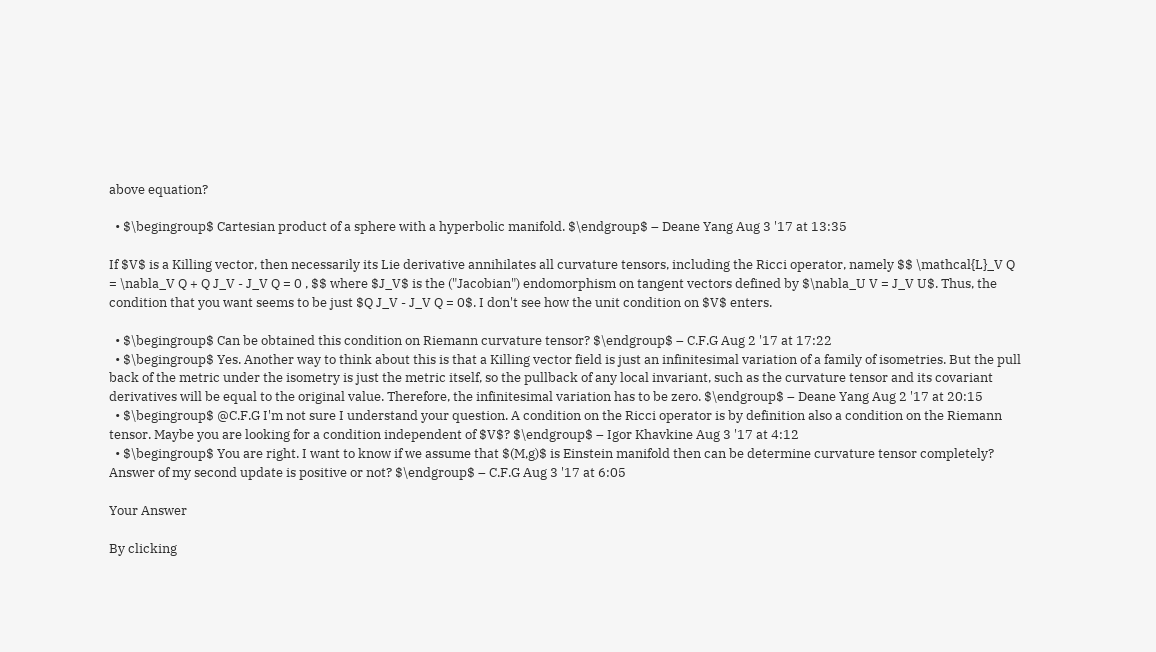above equation?

  • $\begingroup$ Cartesian product of a sphere with a hyperbolic manifold. $\endgroup$ – Deane Yang Aug 3 '17 at 13:35

If $V$ is a Killing vector, then necessarily its Lie derivative annihilates all curvature tensors, including the Ricci operator, namely $$ \mathcal{L}_V Q = \nabla_V Q + Q J_V - J_V Q = 0 , $$ where $J_V$ is the ("Jacobian") endomorphism on tangent vectors defined by $\nabla_U V = J_V U$. Thus, the condition that you want seems to be just $Q J_V - J_V Q = 0$. I don't see how the unit condition on $V$ enters.

  • $\begingroup$ Can be obtained this condition on Riemann curvature tensor? $\endgroup$ – C.F.G Aug 2 '17 at 17:22
  • $\begingroup$ Yes. Another way to think about this is that a Killing vector field is just an infinitesimal variation of a family of isometries. But the pull back of the metric under the isometry is just the metric itself, so the pullback of any local invariant, such as the curvature tensor and its covariant derivatives will be equal to the original value. Therefore, the infinitesimal variation has to be zero. $\endgroup$ – Deane Yang Aug 2 '17 at 20:15
  • $\begingroup$ @C.F.G I'm not sure I understand your question. A condition on the Ricci operator is by definition also a condition on the Riemann tensor. Maybe you are looking for a condition independent of $V$? $\endgroup$ – Igor Khavkine Aug 3 '17 at 4:12
  • $\begingroup$ You are right. I want to know if we assume that $(M,g)$ is Einstein manifold then can be determine curvature tensor completely? Answer of my second update is positive or not? $\endgroup$ – C.F.G Aug 3 '17 at 6:05

Your Answer

By clicking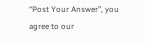“Post Your Answer”, you agree to our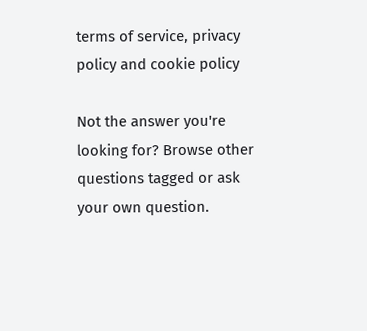terms of service, privacy policy and cookie policy

Not the answer you're looking for? Browse other questions tagged or ask your own question.